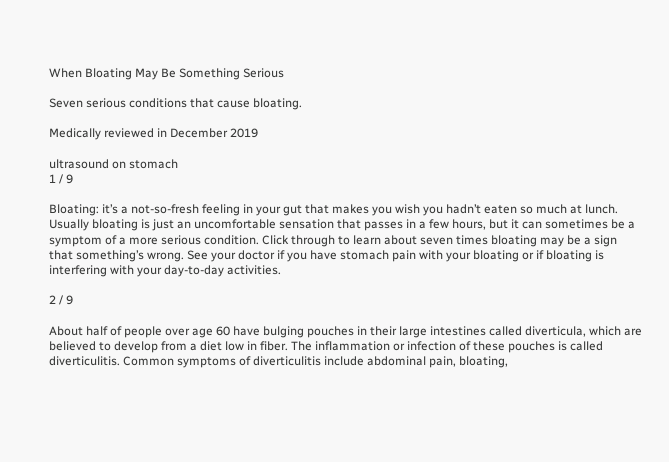When Bloating May Be Something Serious

Seven serious conditions that cause bloating.

Medically reviewed in December 2019

ultrasound on stomach
1 / 9

Bloating: it’s a not-so-fresh feeling in your gut that makes you wish you hadn’t eaten so much at lunch. Usually bloating is just an uncomfortable sensation that passes in a few hours, but it can sometimes be a symptom of a more serious condition. Click through to learn about seven times bloating may be a sign that something’s wrong. See your doctor if you have stomach pain with your bloating or if bloating is interfering with your day-to-day activities.

2 / 9

About half of people over age 60 have bulging pouches in their large intestines called diverticula, which are believed to develop from a diet low in fiber. The inflammation or infection of these pouches is called diverticulitis. Common symptoms of diverticulitis include abdominal pain, bloating,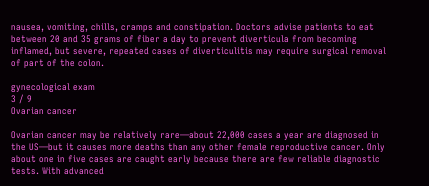nausea, vomiting, chills, cramps and constipation. Doctors advise patients to eat between 20 and 35 grams of fiber a day to prevent diverticula from becoming inflamed, but severe, repeated cases of diverticulitis may require surgical removal of part of the colon.

gynecological exam
3 / 9
Ovarian cancer

Ovarian cancer may be relatively rare—about 22,000 cases a year are diagnosed in the US—but it causes more deaths than any other female reproductive cancer. Only about one in five cases are caught early because there are few reliable diagnostic tests. With advanced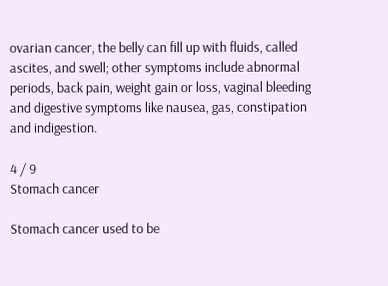ovarian cancer, the belly can fill up with fluids, called ascites, and swell; other symptoms include abnormal periods, back pain, weight gain or loss, vaginal bleeding and digestive symptoms like nausea, gas, constipation and indigestion.

4 / 9
Stomach cancer

Stomach cancer used to be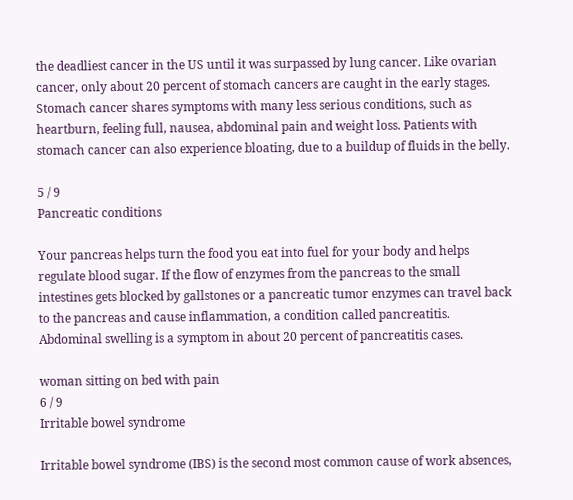the deadliest cancer in the US until it was surpassed by lung cancer. Like ovarian cancer, only about 20 percent of stomach cancers are caught in the early stages. Stomach cancer shares symptoms with many less serious conditions, such as heartburn, feeling full, nausea, abdominal pain and weight loss. Patients with stomach cancer can also experience bloating, due to a buildup of fluids in the belly.

5 / 9
Pancreatic conditions

Your pancreas helps turn the food you eat into fuel for your body and helps regulate blood sugar. If the flow of enzymes from the pancreas to the small intestines gets blocked by gallstones or a pancreatic tumor enzymes can travel back to the pancreas and cause inflammation, a condition called pancreatitis. Abdominal swelling is a symptom in about 20 percent of pancreatitis cases.

woman sitting on bed with pain
6 / 9
Irritable bowel syndrome

Irritable bowel syndrome (IBS) is the second most common cause of work absences,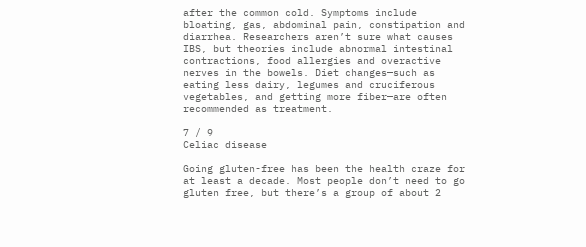after the common cold. Symptoms include bloating, gas, abdominal pain, constipation and diarrhea. Researchers aren’t sure what causes IBS, but theories include abnormal intestinal contractions, food allergies and overactive nerves in the bowels. Diet changes—such as eating less dairy, legumes and cruciferous vegetables, and getting more fiber—are often recommended as treatment.

7 / 9
Celiac disease

Going gluten-free has been the health craze for at least a decade. Most people don’t need to go gluten free, but there’s a group of about 2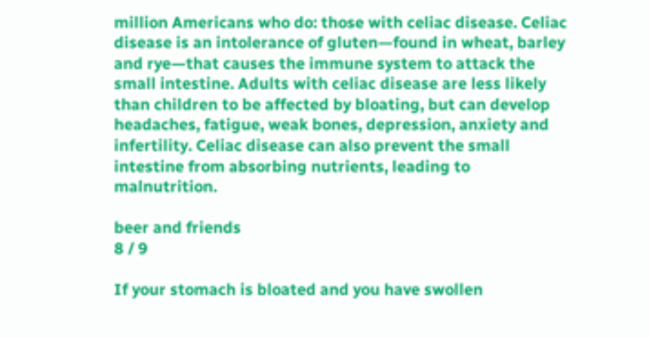million Americans who do: those with celiac disease. Celiac disease is an intolerance of gluten—found in wheat, barley and rye—that causes the immune system to attack the small intestine. Adults with celiac disease are less likely than children to be affected by bloating, but can develop headaches, fatigue, weak bones, depression, anxiety and infertility. Celiac disease can also prevent the small intestine from absorbing nutrients, leading to malnutrition.

beer and friends
8 / 9

If your stomach is bloated and you have swollen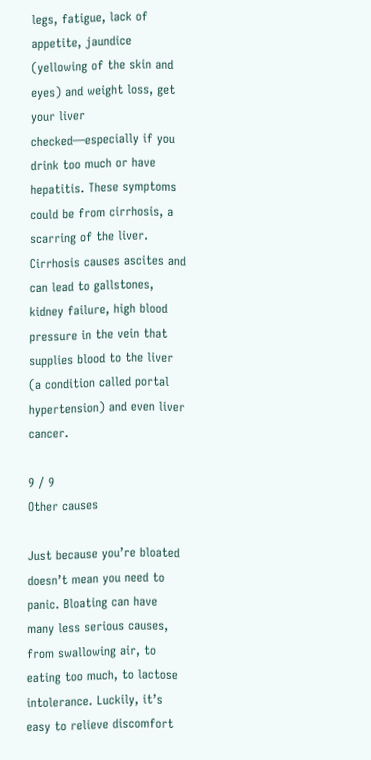legs, fatigue, lack of appetite, jaundice (yellowing of the skin and eyes) and weight loss, get your liver checked—especially if you drink too much or have hepatitis. These symptoms could be from cirrhosis, a scarring of the liver. Cirrhosis causes ascites and can lead to gallstones, kidney failure, high blood pressure in the vein that supplies blood to the liver (a condition called portal hypertension) and even liver cancer.

9 / 9
Other causes

Just because you’re bloated doesn’t mean you need to panic. Bloating can have many less serious causes, from swallowing air, to eating too much, to lactose intolerance. Luckily, it’s easy to relieve discomfort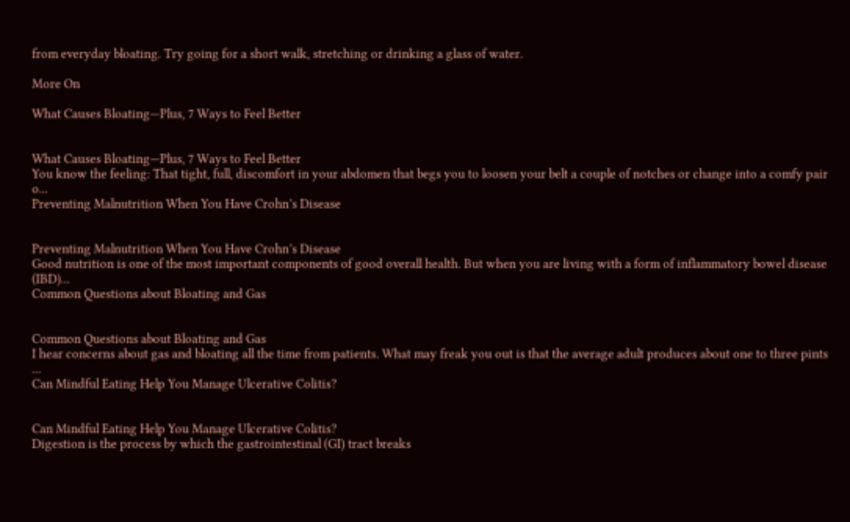from everyday bloating. Try going for a short walk, stretching or drinking a glass of water.

More On

What Causes Bloating—Plus, 7 Ways to Feel Better


What Causes Bloating—Plus, 7 Ways to Feel Better
You know the feeling: That tight, full, discomfort in your abdomen that begs you to loosen your belt a couple of notches or change into a comfy pair o...
Preventing Malnutrition When You Have Crohn’s Disease


Preventing Malnutrition When You Have Crohn’s Disease
Good nutrition is one of the most important components of good overall health. But when you are living with a form of inflammatory bowel disease (IBD)...
Common Questions about Bloating and Gas


Common Questions about Bloating and Gas
I hear concerns about gas and bloating all the time from patients. What may freak you out is that the average adult produces about one to three pints ...
Can Mindful Eating Help You Manage Ulcerative Colitis?


Can Mindful Eating Help You Manage Ulcerative Colitis?
Digestion is the process by which the gastrointestinal (GI) tract breaks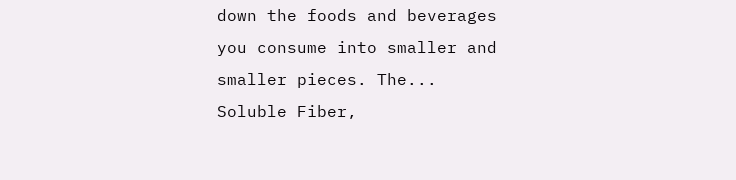down the foods and beverages you consume into smaller and smaller pieces. The...
Soluble Fiber,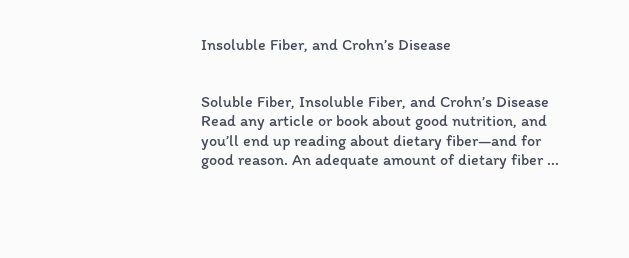Insoluble Fiber, and Crohn’s Disease


Soluble Fiber, Insoluble Fiber, and Crohn’s Disease
Read any article or book about good nutrition, and you’ll end up reading about dietary fiber—and for good reason. An adequate amount of dietary fiber ...